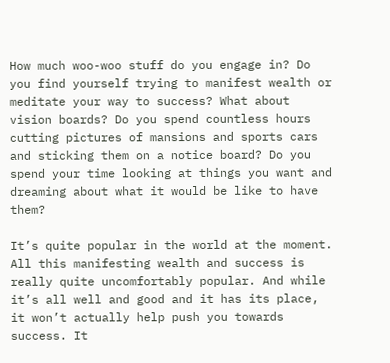How much woo-woo stuff do you engage in? Do you find yourself trying to manifest wealth or meditate your way to success? What about vision boards? Do you spend countless hours cutting pictures of mansions and sports cars and sticking them on a notice board? Do you spend your time looking at things you want and dreaming about what it would be like to have them?

It’s quite popular in the world at the moment. All this manifesting wealth and success is really quite uncomfortably popular. And while it’s all well and good and it has its place, it won’t actually help push you towards success. It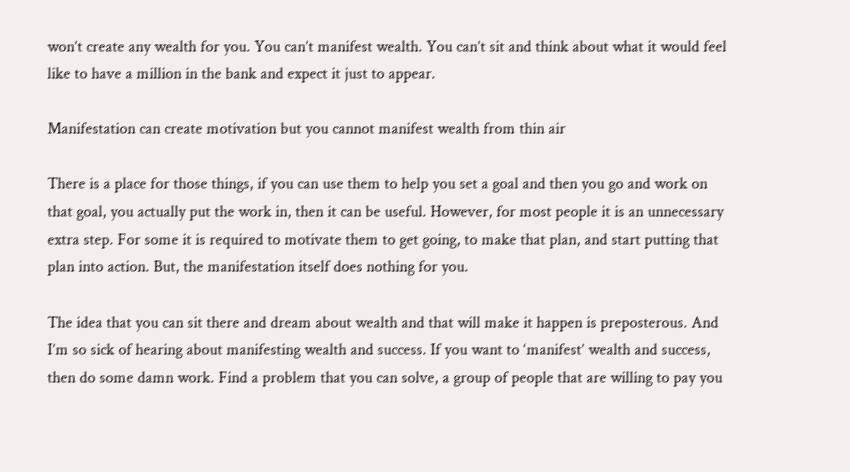won’t create any wealth for you. You can’t manifest wealth. You can’t sit and think about what it would feel like to have a million in the bank and expect it just to appear.

Manifestation can create motivation but you cannot manifest wealth from thin air

There is a place for those things, if you can use them to help you set a goal and then you go and work on that goal, you actually put the work in, then it can be useful. However, for most people it is an unnecessary extra step. For some it is required to motivate them to get going, to make that plan, and start putting that plan into action. But, the manifestation itself does nothing for you.

The idea that you can sit there and dream about wealth and that will make it happen is preposterous. And I’m so sick of hearing about manifesting wealth and success. If you want to ‘manifest’ wealth and success, then do some damn work. Find a problem that you can solve, a group of people that are willing to pay you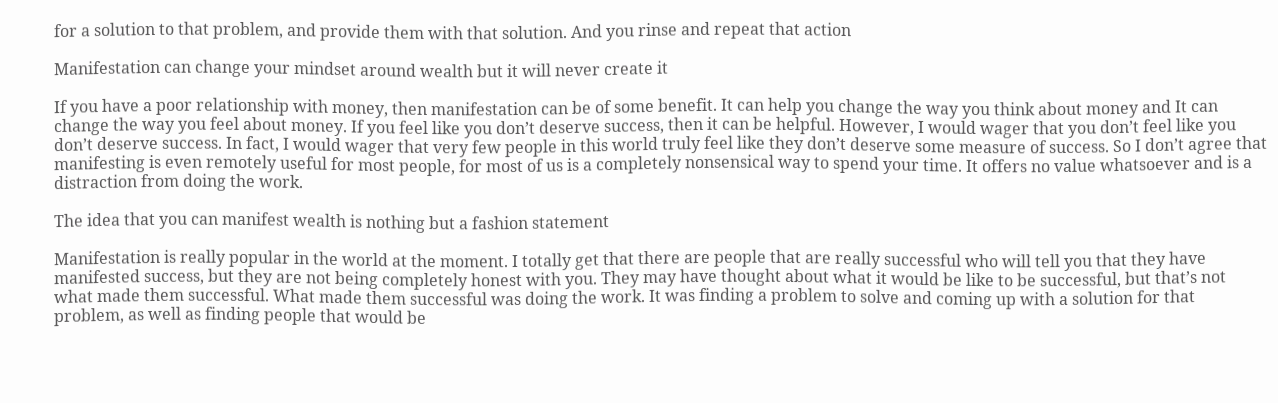for a solution to that problem, and provide them with that solution. And you rinse and repeat that action

Manifestation can change your mindset around wealth but it will never create it

If you have a poor relationship with money, then manifestation can be of some benefit. It can help you change the way you think about money and It can change the way you feel about money. If you feel like you don’t deserve success, then it can be helpful. However, I would wager that you don’t feel like you don’t deserve success. In fact, I would wager that very few people in this world truly feel like they don’t deserve some measure of success. So I don’t agree that manifesting is even remotely useful for most people, for most of us is a completely nonsensical way to spend your time. It offers no value whatsoever and is a distraction from doing the work.

The idea that you can manifest wealth is nothing but a fashion statement

Manifestation is really popular in the world at the moment. I totally get that there are people that are really successful who will tell you that they have manifested success, but they are not being completely honest with you. They may have thought about what it would be like to be successful, but that’s not what made them successful. What made them successful was doing the work. It was finding a problem to solve and coming up with a solution for that problem, as well as finding people that would be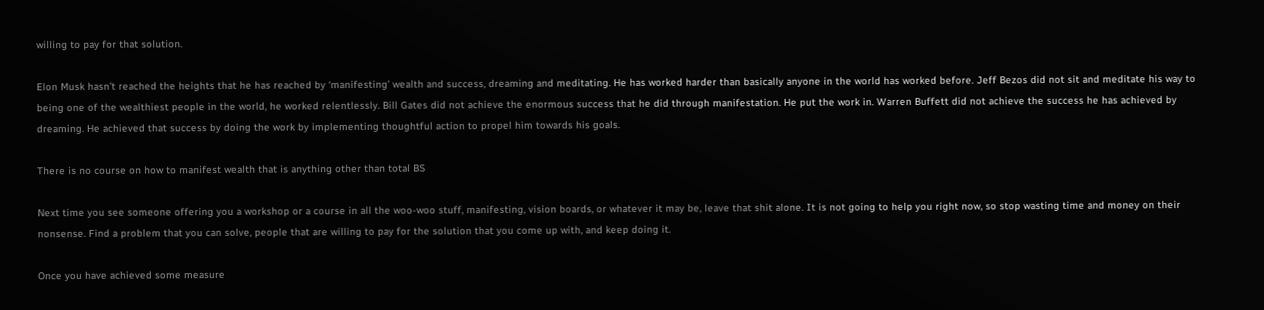willing to pay for that solution.

Elon Musk hasn’t reached the heights that he has reached by ‘manifesting’ wealth and success, dreaming and meditating. He has worked harder than basically anyone in the world has worked before. Jeff Bezos did not sit and meditate his way to being one of the wealthiest people in the world, he worked relentlessly. Bill Gates did not achieve the enormous success that he did through manifestation. He put the work in. Warren Buffett did not achieve the success he has achieved by dreaming. He achieved that success by doing the work by implementing thoughtful action to propel him towards his goals.

There is no course on how to manifest wealth that is anything other than total BS

Next time you see someone offering you a workshop or a course in all the woo-woo stuff, manifesting, vision boards, or whatever it may be, leave that shit alone. It is not going to help you right now, so stop wasting time and money on their nonsense. Find a problem that you can solve, people that are willing to pay for the solution that you come up with, and keep doing it.

Once you have achieved some measure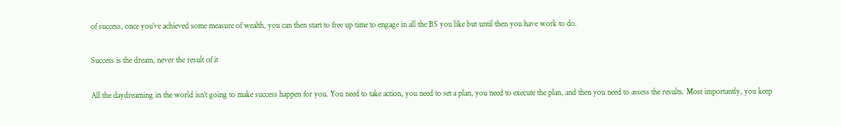of success, once you’ve achieved some measure of wealth, you can then start to free up time to engage in all the BS you like but until then you have work to do.

Success is the dream, never the result of it

All the daydreaming in the world isn’t going to make success happen for you. You need to take action, you need to set a plan, you need to execute the plan, and then you need to assess the results. Most importantly, you keep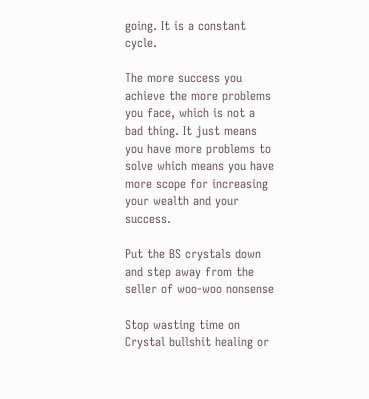going. It is a constant cycle.

The more success you achieve the more problems you face, which is not a bad thing. It just means you have more problems to solve which means you have more scope for increasing your wealth and your success.

Put the BS crystals down and step away from the seller of woo-woo nonsense

Stop wasting time on Crystal bullshit healing or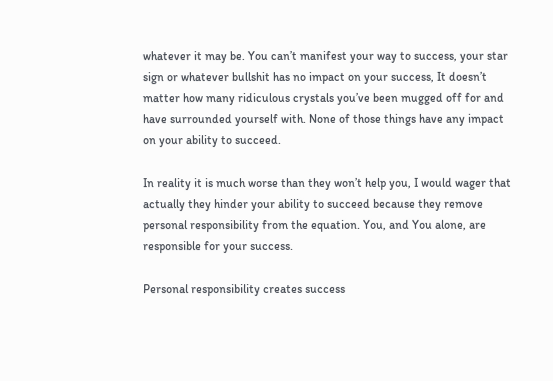whatever it may be. You can’t manifest your way to success, your star sign or whatever bullshit has no impact on your success, It doesn’t matter how many ridiculous crystals you’ve been mugged off for and have surrounded yourself with. None of those things have any impact on your ability to succeed.

In reality it is much worse than they won’t help you, I would wager that actually they hinder your ability to succeed because they remove personal responsibility from the equation. You, and You alone, are responsible for your success.

Personal responsibility creates success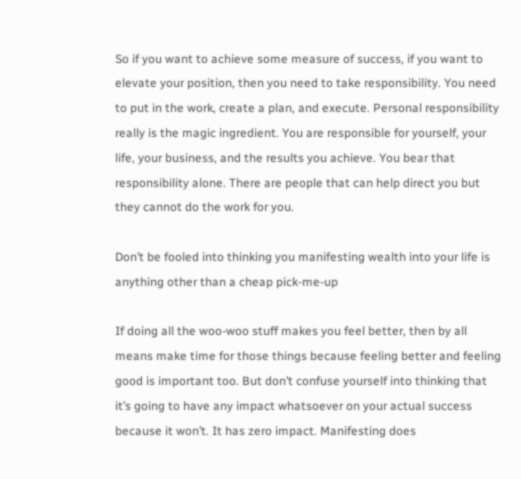So if you want to achieve some measure of success, if you want to elevate your position, then you need to take responsibility. You need to put in the work, create a plan, and execute. Personal responsibility really is the magic ingredient. You are responsible for yourself, your life, your business, and the results you achieve. You bear that responsibility alone. There are people that can help direct you but they cannot do the work for you.

Don’t be fooled into thinking you manifesting wealth into your life is anything other than a cheap pick-me-up

If doing all the woo-woo stuff makes you feel better, then by all means make time for those things because feeling better and feeling good is important too. But don’t confuse yourself into thinking that it’s going to have any impact whatsoever on your actual success because it won’t. It has zero impact. Manifesting does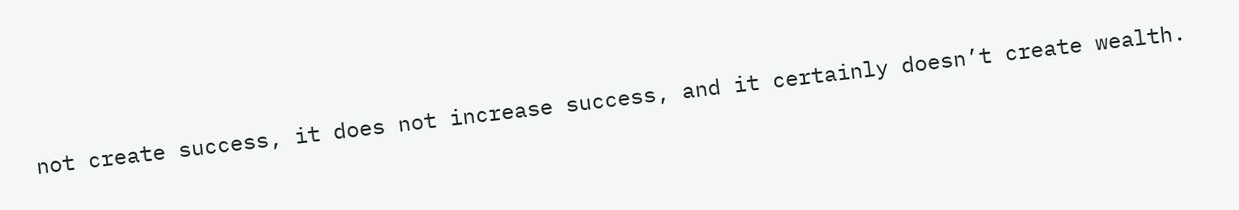not create success, it does not increase success, and it certainly doesn’t create wealth.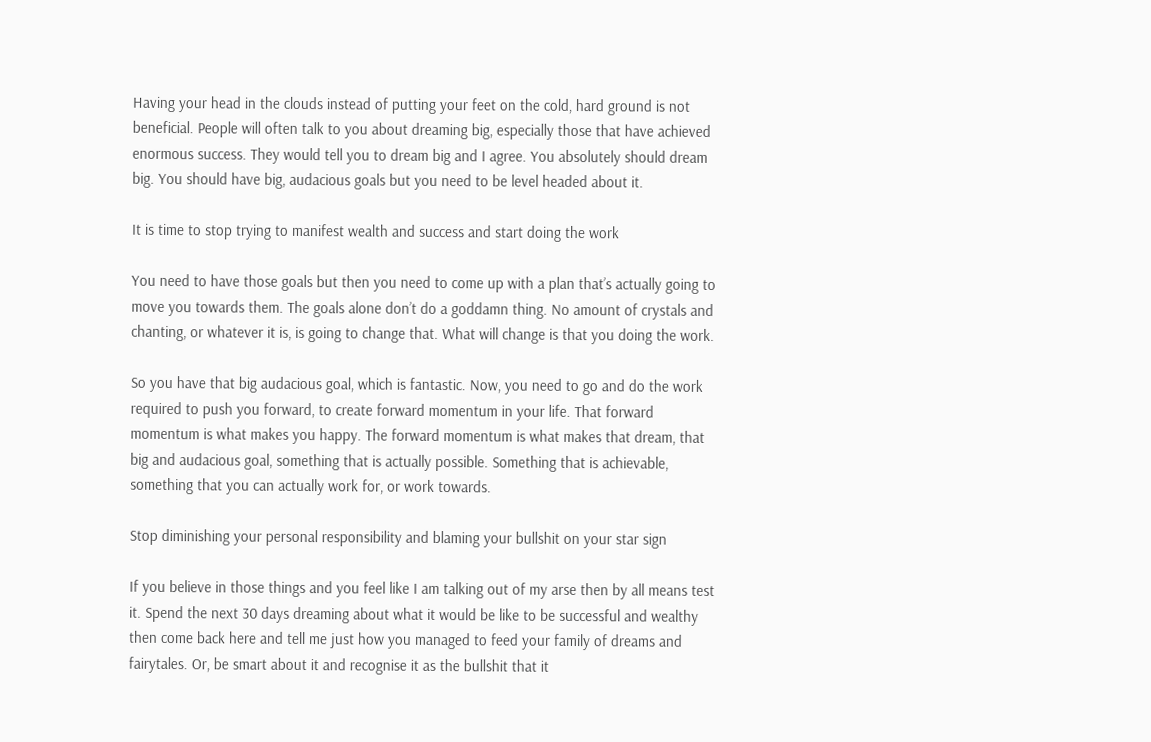Having your head in the clouds instead of putting your feet on the cold, hard ground is not beneficial. People will often talk to you about dreaming big, especially those that have achieved enormous success. They would tell you to dream big and I agree. You absolutely should dream big. You should have big, audacious goals but you need to be level headed about it.

It is time to stop trying to manifest wealth and success and start doing the work

You need to have those goals but then you need to come up with a plan that’s actually going to move you towards them. The goals alone don’t do a goddamn thing. No amount of crystals and chanting, or whatever it is, is going to change that. What will change is that you doing the work.

So you have that big audacious goal, which is fantastic. Now, you need to go and do the work required to push you forward, to create forward momentum in your life. That forward momentum is what makes you happy. The forward momentum is what makes that dream, that big and audacious goal, something that is actually possible. Something that is achievable, something that you can actually work for, or work towards.

Stop diminishing your personal responsibility and blaming your bullshit on your star sign

If you believe in those things and you feel like I am talking out of my arse then by all means test it. Spend the next 30 days dreaming about what it would be like to be successful and wealthy then come back here and tell me just how you managed to feed your family of dreams and fairytales. Or, be smart about it and recognise it as the bullshit that it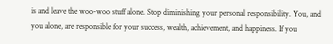is and leave the woo-woo stuff alone. Stop diminishing your personal responsibility. You, and you alone, are responsible for your success, wealth, achievement, and happiness. If you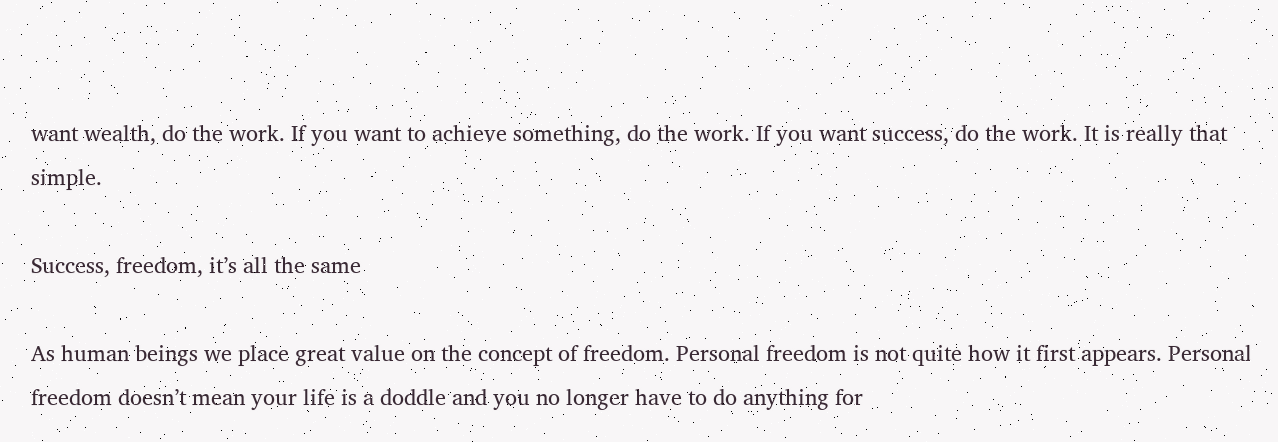want wealth, do the work. If you want to achieve something, do the work. If you want success, do the work. It is really that simple.

Success, freedom, it’s all the same

As human beings we place great value on the concept of freedom. Personal freedom is not quite how it first appears. Personal freedom doesn’t mean your life is a doddle and you no longer have to do anything for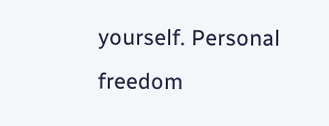yourself. Personal freedom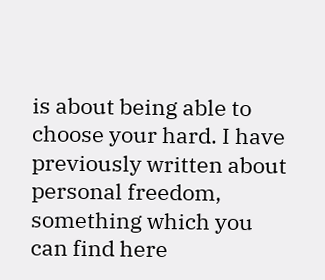is about being able to choose your hard. I have previously written about personal freedom, something which you can find here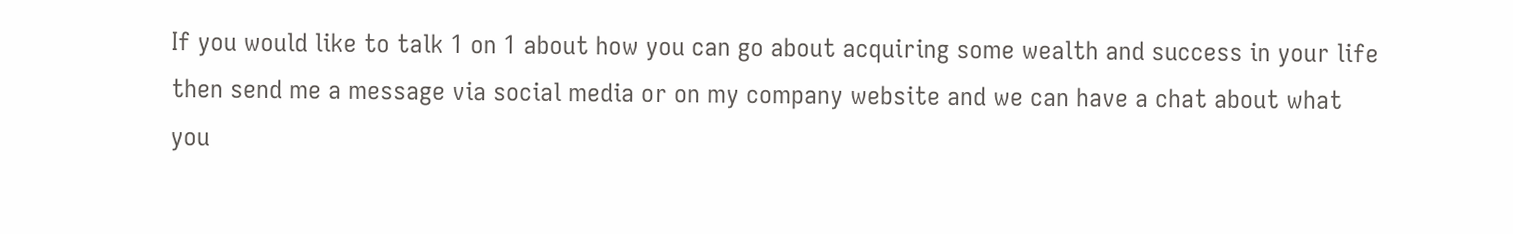If you would like to talk 1 on 1 about how you can go about acquiring some wealth and success in your life then send me a message via social media or on my company website and we can have a chat about what you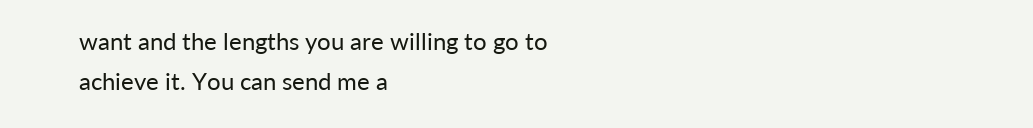want and the lengths you are willing to go to achieve it. You can send me a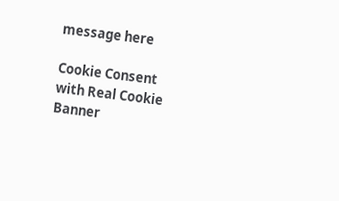message here

Cookie Consent with Real Cookie Banner